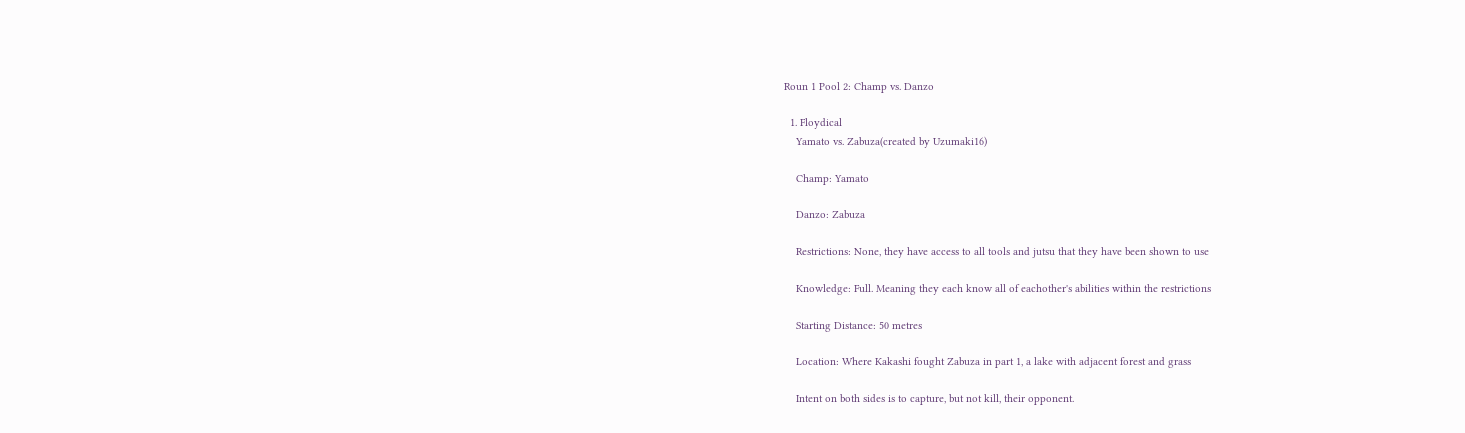Roun 1 Pool 2: Champ vs. Danzo

  1. Floydical
    Yamato vs. Zabuza(created by Uzumaki16)

    Champ: Yamato

    Danzo: Zabuza

    Restrictions: None, they have access to all tools and jutsu that they have been shown to use

    Knowledge: Full. Meaning they each know all of eachother's abilities within the restrictions

    Starting Distance: 50 metres

    Location: Where Kakashi fought Zabuza in part 1, a lake with adjacent forest and grass

    Intent on both sides is to capture, but not kill, their opponent.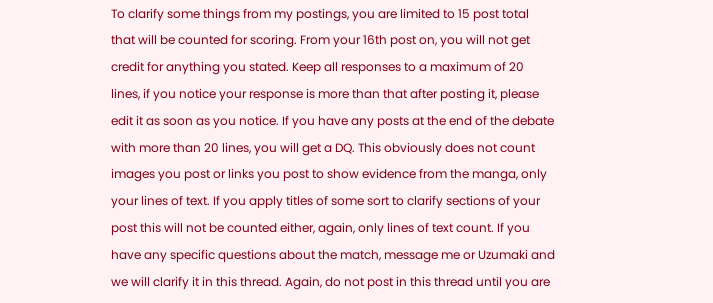To clarify some things from my postings, you are limited to 15 post total that will be counted for scoring. From your 16th post on, you will not get credit for anything you stated. Keep all responses to a maximum of 20 lines, if you notice your response is more than that after posting it, please edit it as soon as you notice. If you have any posts at the end of the debate with more than 20 lines, you will get a DQ. This obviously does not count images you post or links you post to show evidence from the manga, only your lines of text. If you apply titles of some sort to clarify sections of your post this will not be counted either, again, only lines of text count. If you have any specific questions about the match, message me or Uzumaki and we will clarify it in this thread. Again, do not post in this thread until you are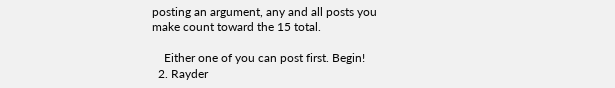posting an argument, any and all posts you make count toward the 15 total.

    Either one of you can post first. Begin!
  2. Rayder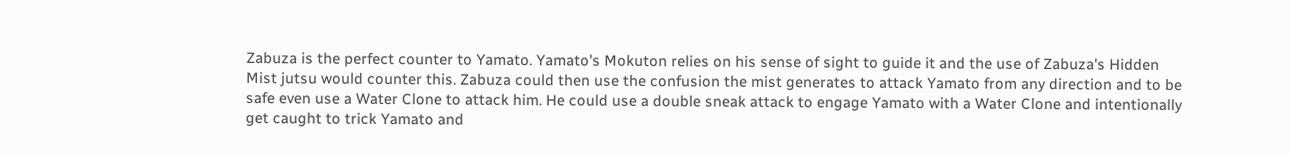Zabuza is the perfect counter to Yamato. Yamato's Mokuton relies on his sense of sight to guide it and the use of Zabuza's Hidden Mist jutsu would counter this. Zabuza could then use the confusion the mist generates to attack Yamato from any direction and to be safe even use a Water Clone to attack him. He could use a double sneak attack to engage Yamato with a Water Clone and intentionally get caught to trick Yamato and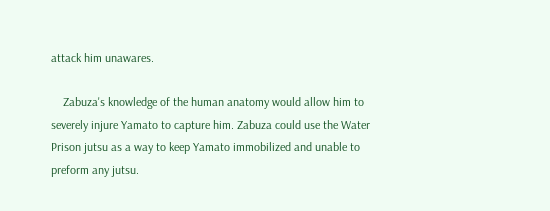attack him unawares.

    Zabuza's knowledge of the human anatomy would allow him to severely injure Yamato to capture him. Zabuza could use the Water Prison jutsu as a way to keep Yamato immobilized and unable to preform any jutsu.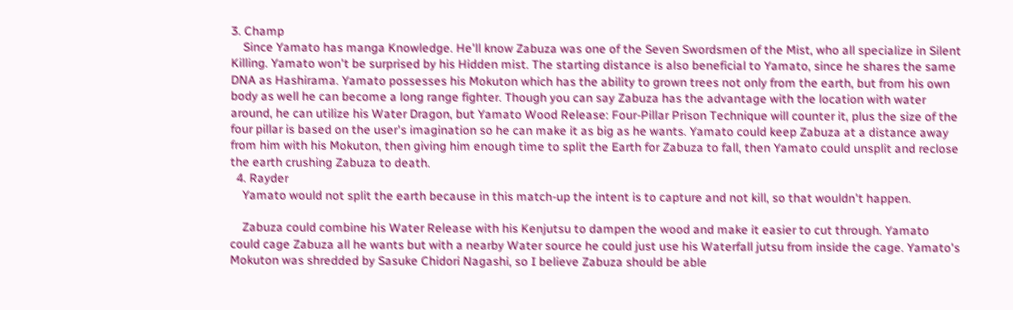3. Champ
    Since Yamato has manga Knowledge. He'll know Zabuza was one of the Seven Swordsmen of the Mist, who all specialize in Silent Killing. Yamato won't be surprised by his Hidden mist. The starting distance is also beneficial to Yamato, since he shares the same DNA as Hashirama. Yamato possesses his Mokuton which has the ability to grown trees not only from the earth, but from his own body as well he can become a long range fighter. Though you can say Zabuza has the advantage with the location with water around, he can utilize his Water Dragon, but Yamato Wood Release: Four-Pillar Prison Technique will counter it, plus the size of the four pillar is based on the user's imagination so he can make it as big as he wants. Yamato could keep Zabuza at a distance away from him with his Mokuton, then giving him enough time to split the Earth for Zabuza to fall, then Yamato could unsplit and reclose the earth crushing Zabuza to death.
  4. Rayder
    Yamato would not split the earth because in this match-up the intent is to capture and not kill, so that wouldn't happen.

    Zabuza could combine his Water Release with his Kenjutsu to dampen the wood and make it easier to cut through. Yamato could cage Zabuza all he wants but with a nearby Water source he could just use his Waterfall jutsu from inside the cage. Yamato's Mokuton was shredded by Sasuke Chidori Nagashi, so I believe Zabuza should be able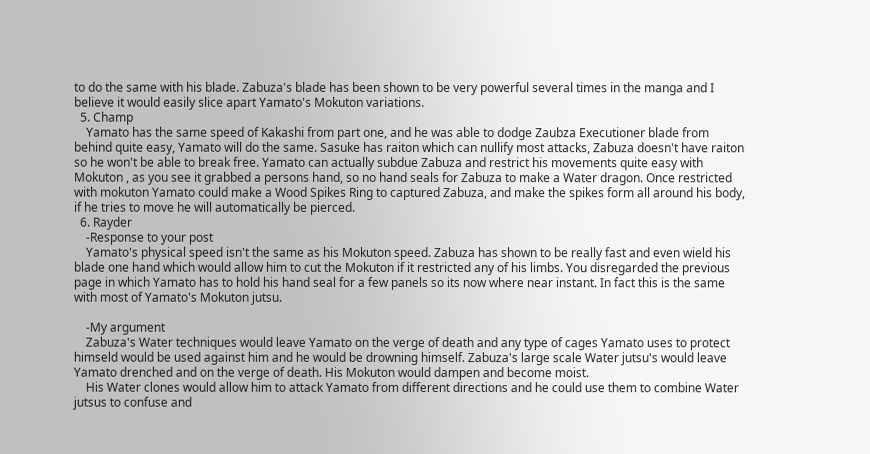to do the same with his blade. Zabuza's blade has been shown to be very powerful several times in the manga and I believe it would easily slice apart Yamato's Mokuton variations.
  5. Champ
    Yamato has the same speed of Kakashi from part one, and he was able to dodge Zaubza Executioner blade from behind quite easy, Yamato will do the same. Sasuke has raiton which can nullify most attacks, Zabuza doesn't have raiton so he won't be able to break free. Yamato can actually subdue Zabuza and restrict his movements quite easy with Mokuton , as you see it grabbed a persons hand, so no hand seals for Zabuza to make a Water dragon. Once restricted with mokuton Yamato could make a Wood Spikes Ring to captured Zabuza, and make the spikes form all around his body, if he tries to move he will automatically be pierced.
  6. Rayder
    -Response to your post
    Yamato's physical speed isn't the same as his Mokuton speed. Zabuza has shown to be really fast and even wield his blade one hand which would allow him to cut the Mokuton if it restricted any of his limbs. You disregarded the previous page in which Yamato has to hold his hand seal for a few panels so its now where near instant. In fact this is the same with most of Yamato's Mokuton jutsu.

    -My argument
    Zabuza's Water techniques would leave Yamato on the verge of death and any type of cages Yamato uses to protect himseld would be used against him and he would be drowning himself. Zabuza's large scale Water jutsu's would leave Yamato drenched and on the verge of death. His Mokuton would dampen and become moist.
    His Water clones would allow him to attack Yamato from different directions and he could use them to combine Water jutsus to confuse and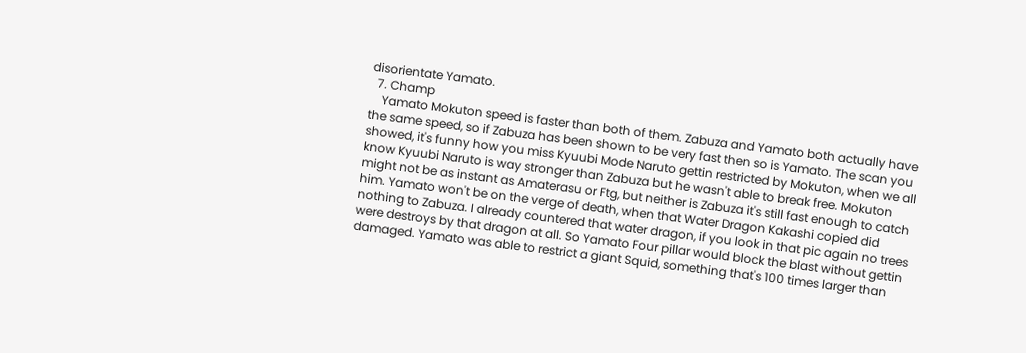disorientate Yamato.
  7. Champ
    Yamato Mokuton speed is faster than both of them. Zabuza and Yamato both actually have the same speed, so if Zabuza has been shown to be very fast then so is Yamato. The scan you showed, it's funny how you miss Kyuubi Mode Naruto gettin restricted by Mokuton, when we all know Kyuubi Naruto is way stronger than Zabuza but he wasn't able to break free. Mokuton might not be as instant as Amaterasu or Ftg, but neither is Zabuza it's still fast enough to catch him. Yamato won't be on the verge of death, when that Water Dragon Kakashi copied did nothing to Zabuza. I already countered that water dragon, if you look in that pic again no trees were destroys by that dragon at all. So Yamato Four pillar would block the blast without gettin damaged. Yamato was able to restrict a giant Squid, something that's 100 times larger than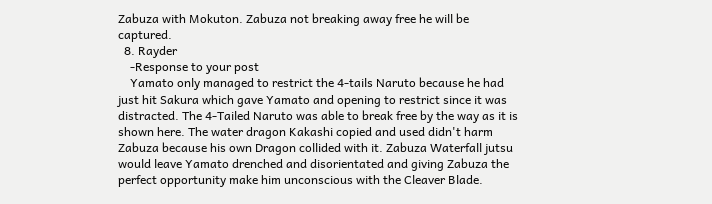Zabuza with Mokuton. Zabuza not breaking away free he will be captured.
  8. Rayder
    -Response to your post
    Yamato only managed to restrict the 4-tails Naruto because he had just hit Sakura which gave Yamato and opening to restrict since it was distracted. The 4-Tailed Naruto was able to break free by the way as it is shown here. The water dragon Kakashi copied and used didn't harm Zabuza because his own Dragon collided with it. Zabuza Waterfall jutsu would leave Yamato drenched and disorientated and giving Zabuza the perfect opportunity make him unconscious with the Cleaver Blade.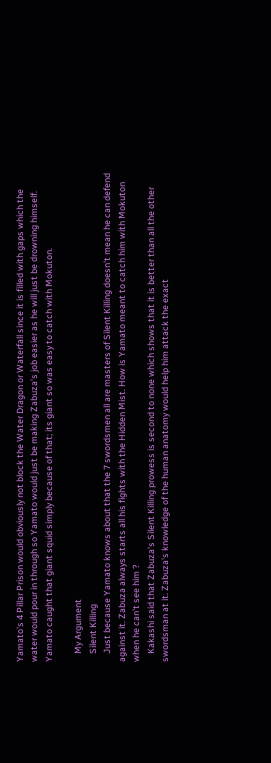Yamato's 4 Pillar Prison would obviously not block the Water Dragon or Waterfall since it is filled with gaps which the water would pour in through so Yamato would just be making Zabuza's job easier as he will just be drowning himself. Yamato caught that giant squid simply because of that; its giant so was easy to catch with Mokuton.

    My Argument
    Silent Killing
    Just because Yamato knows about that the 7 swordsmen all are masters of Silent Killing doesn't mean he can defend against it. Zabuza always starts all his fights with the Hidden Mist. How is Yamato meant to catch him with Mokuton when he can't see him ?
    Kakashi said that Zabuza's Silent Killing prowess is second to none which shows that it is better than all the other swordsman at it. Zabuza's knowledge of the human anatomy would help him attack the exact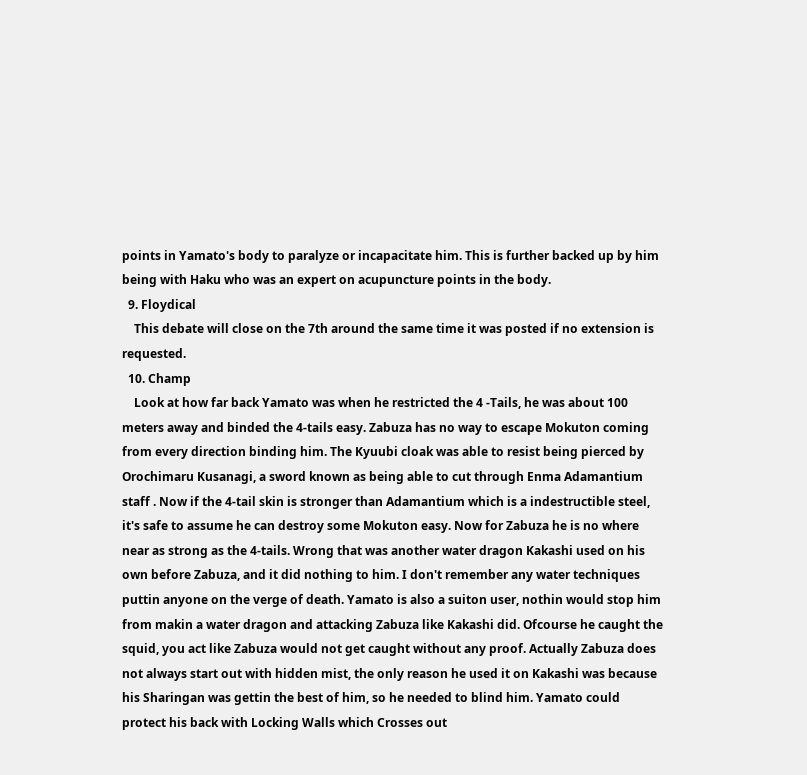points in Yamato's body to paralyze or incapacitate him. This is further backed up by him being with Haku who was an expert on acupuncture points in the body.
  9. Floydical
    This debate will close on the 7th around the same time it was posted if no extension is requested.
  10. Champ
    Look at how far back Yamato was when he restricted the 4 -Tails, he was about 100 meters away and binded the 4-tails easy. Zabuza has no way to escape Mokuton coming from every direction binding him. The Kyuubi cloak was able to resist being pierced by Orochimaru Kusanagi, a sword known as being able to cut through Enma Adamantium staff . Now if the 4-tail skin is stronger than Adamantium which is a indestructible steel, it's safe to assume he can destroy some Mokuton easy. Now for Zabuza he is no where near as strong as the 4-tails. Wrong that was another water dragon Kakashi used on his own before Zabuza, and it did nothing to him. I don't remember any water techniques puttin anyone on the verge of death. Yamato is also a suiton user, nothin would stop him from makin a water dragon and attacking Zabuza like Kakashi did. Ofcourse he caught the squid, you act like Zabuza would not get caught without any proof. Actually Zabuza does not always start out with hidden mist, the only reason he used it on Kakashi was because his Sharingan was gettin the best of him, so he needed to blind him. Yamato could protect his back with Locking Walls which Crosses out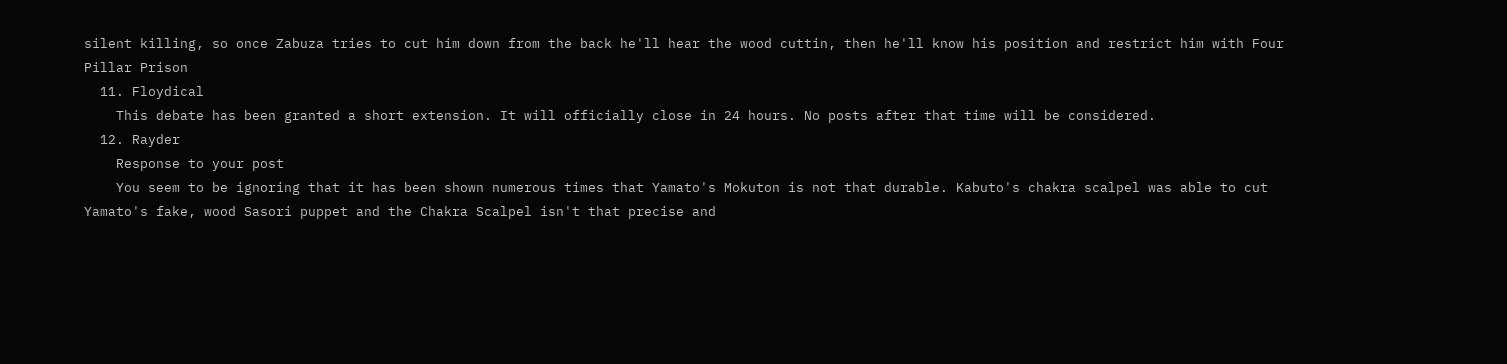silent killing, so once Zabuza tries to cut him down from the back he'll hear the wood cuttin, then he'll know his position and restrict him with Four Pillar Prison
  11. Floydical
    This debate has been granted a short extension. It will officially close in 24 hours. No posts after that time will be considered.
  12. Rayder
    Response to your post
    You seem to be ignoring that it has been shown numerous times that Yamato's Mokuton is not that durable. Kabuto's chakra scalpel was able to cut Yamato's fake, wood Sasori puppet and the Chakra Scalpel isn't that precise and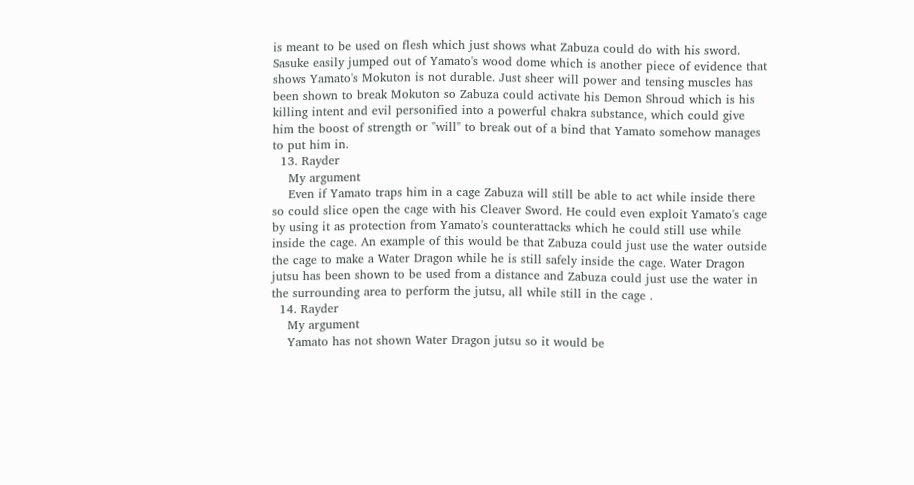is meant to be used on flesh which just shows what Zabuza could do with his sword. Sasuke easily jumped out of Yamato's wood dome which is another piece of evidence that shows Yamato's Mokuton is not durable. Just sheer will power and tensing muscles has been shown to break Mokuton so Zabuza could activate his Demon Shroud which is his killing intent and evil personified into a powerful chakra substance, which could give him the boost of strength or "will" to break out of a bind that Yamato somehow manages to put him in.
  13. Rayder
    My argument
    Even if Yamato traps him in a cage Zabuza will still be able to act while inside there so could slice open the cage with his Cleaver Sword. He could even exploit Yamato's cage by using it as protection from Yamato's counterattacks which he could still use while inside the cage. An example of this would be that Zabuza could just use the water outside the cage to make a Water Dragon while he is still safely inside the cage. Water Dragon jutsu has been shown to be used from a distance and Zabuza could just use the water in the surrounding area to perform the jutsu, all while still in the cage .
  14. Rayder
    My argument
    Yamato has not shown Water Dragon jutsu so it would be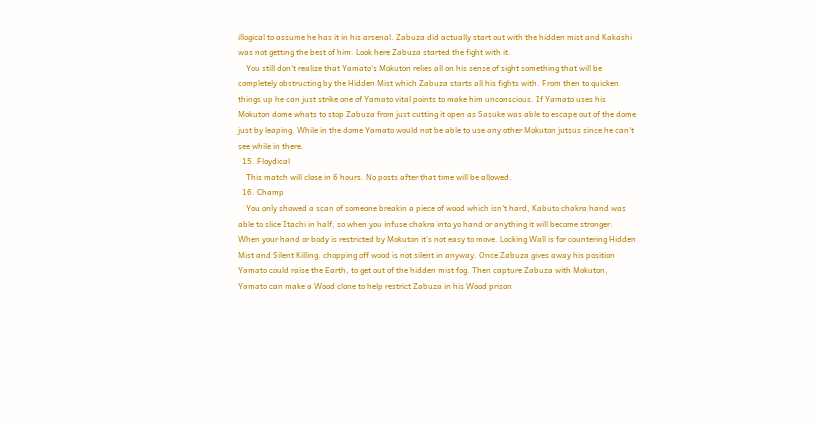illogical to assume he has it in his arsenal. Zabuza did actually start out with the hidden mist and Kakashi was not getting the best of him. Look here Zabuza started the fight with it.
    You still don't realize that Yamato's Mokuton relies all on his sense of sight something that will be completely obstructing by the Hidden Mist which Zabuza starts all his fights with. From then to quicken things up he can just strike one of Yamato vital points to make him unconscious. If Yamato uses his Mokuton dome whats to stop Zabuza from just cutting it open as Sasuke was able to escape out of the dome just by leaping. While in the dome Yamato would not be able to use any other Mokuton jutsus since he can't see while in there.
  15. Floydical
    This match will close in 6 hours. No posts after that time will be allowed.
  16. Champ
    You only showed a scan of someone breakin a piece of wood which isn't hard, Kabuto chakra hand was able to slice Itachi in half, so when you infuse chakra into yo hand or anything it will become stronger. When your hand or body is restricted by Mokuton it's not easy to move. Locking Wall is for countering Hidden Mist and Silent Killing. chopping off wood is not silent in anyway. Once Zabuza gives away his position Yamato could raise the Earth, to get out of the hidden mist fog. Then capture Zabuza with Mokuton, Yamato can make a Wood clone to help restrict Zabuza in his Wood prison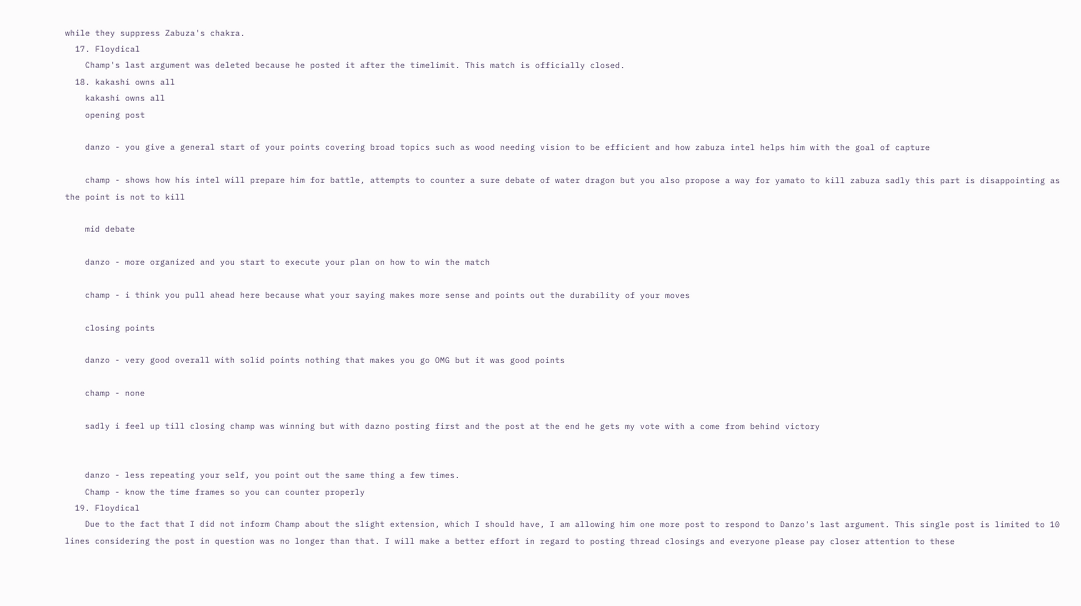while they suppress Zabuza's chakra.
  17. Floydical
    Champ's last argument was deleted because he posted it after the timelimit. This match is officially closed.
  18. kakashi owns all
    kakashi owns all
    opening post

    danzo - you give a general start of your points covering broad topics such as wood needing vision to be efficient and how zabuza intel helps him with the goal of capture

    champ - shows how his intel will prepare him for battle, attempts to counter a sure debate of water dragon but you also propose a way for yamato to kill zabuza sadly this part is disappointing as the point is not to kill

    mid debate

    danzo - more organized and you start to execute your plan on how to win the match

    champ - i think you pull ahead here because what your saying makes more sense and points out the durability of your moves

    closing points

    danzo - very good overall with solid points nothing that makes you go OMG but it was good points

    champ - none

    sadly i feel up till closing champ was winning but with dazno posting first and the post at the end he gets my vote with a come from behind victory


    danzo - less repeating your self, you point out the same thing a few times.
    Champ - know the time frames so you can counter properly
  19. Floydical
    Due to the fact that I did not inform Champ about the slight extension, which I should have, I am allowing him one more post to respond to Danzo's last argument. This single post is limited to 10 lines considering the post in question was no longer than that. I will make a better effort in regard to posting thread closings and everyone please pay closer attention to these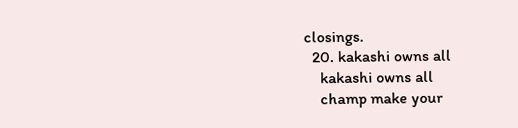closings.
  20. kakashi owns all
    kakashi owns all
    champ make your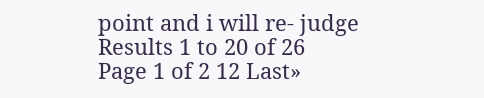point and i will re- judge
Results 1 to 20 of 26
Page 1 of 2 12 Last»